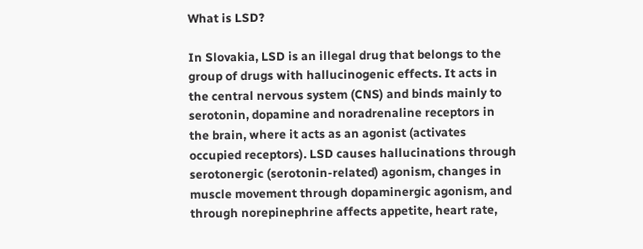What is LSD?

In Slovakia, LSD is an illegal drug that belongs to the group of drugs with hallucinogenic effects. It acts in the central nervous system (CNS) and binds mainly to serotonin, dopamine and noradrenaline receptors in the brain, where it acts as an agonist (activates occupied receptors). LSD causes hallucinations through serotonergic (serotonin-related) agonism, changes in muscle movement through dopaminergic agonism, and through norepinephrine affects appetite, heart rate,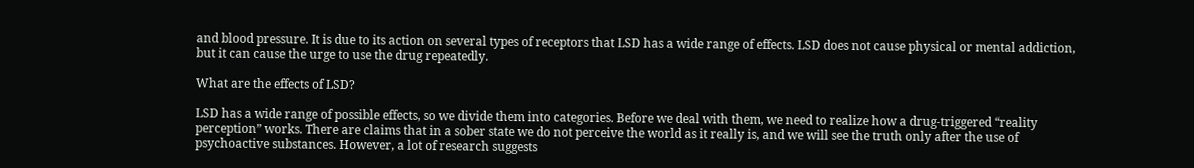and blood pressure. It is due to its action on several types of receptors that LSD has a wide range of effects. LSD does not cause physical or mental addiction, but it can cause the urge to use the drug repeatedly.

What are the effects of LSD?

LSD has a wide range of possible effects, so we divide them into categories. Before we deal with them, we need to realize how a drug-triggered “reality perception” works. There are claims that in a sober state we do not perceive the world as it really is, and we will see the truth only after the use of psychoactive substances. However, a lot of research suggests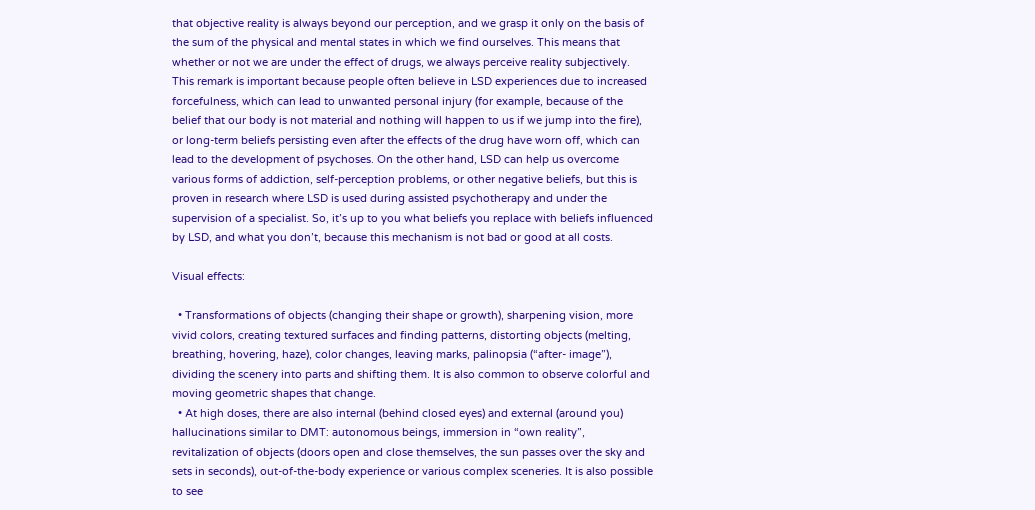that objective reality is always beyond our perception, and we grasp it only on the basis of the sum of the physical and mental states in which we find ourselves. This means that whether or not we are under the effect of drugs, we always perceive reality subjectively. This remark is important because people often believe in LSD experiences due to increased forcefulness, which can lead to unwanted personal injury (for example, because of the belief that our body is not material and nothing will happen to us if we jump into the fire), or long-term beliefs persisting even after the effects of the drug have worn off, which can lead to the development of psychoses. On the other hand, LSD can help us overcome various forms of addiction, self-perception problems, or other negative beliefs, but this is proven in research where LSD is used during assisted psychotherapy and under the supervision of a specialist. So, it’s up to you what beliefs you replace with beliefs influenced by LSD, and what you don’t, because this mechanism is not bad or good at all costs.

Visual effects:

  • Transformations of objects (changing their shape or growth), sharpening vision, more vivid colors, creating textured surfaces and finding patterns, distorting objects (melting, breathing, hovering, haze), color changes, leaving marks, palinopsia (“after- image”), dividing the scenery into parts and shifting them. It is also common to observe colorful and moving geometric shapes that change.
  • At high doses, there are also internal (behind closed eyes) and external (around you) hallucinations similar to DMT: autonomous beings, immersion in “own reality”, revitalization of objects (doors open and close themselves, the sun passes over the sky and sets in seconds), out-of-the-body experience or various complex sceneries. It is also possible to see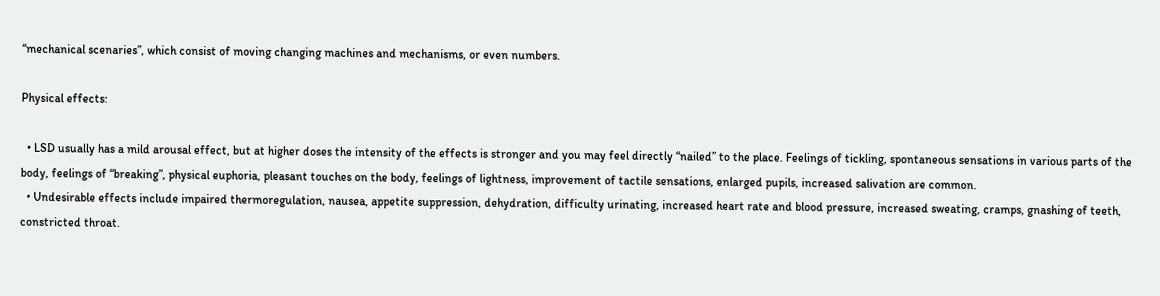“mechanical scenaries”, which consist of moving changing machines and mechanisms, or even numbers.

Physical effects:

  • LSD usually has a mild arousal effect, but at higher doses the intensity of the effects is stronger and you may feel directly “nailed” to the place. Feelings of tickling, spontaneous sensations in various parts of the body, feelings of “breaking”, physical euphoria, pleasant touches on the body, feelings of lightness, improvement of tactile sensations, enlarged pupils, increased salivation are common.
  • Undesirable effects include impaired thermoregulation, nausea, appetite suppression, dehydration, difficulty urinating, increased heart rate and blood pressure, increased sweating, cramps, gnashing of teeth, constricted throat.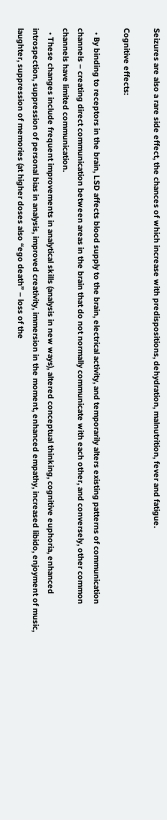Seizures are also a rare side effect, the chances of which increase with predispositions, dehydration, malnutrition, fever and fatigue.

Cognitive effects:

  • By binding to receptors in the brain, LSD affects blood supply to the brain, electrical activity, and temporarily alters existing patterns of communication channels – creating direct communication between areas in the brain that do not normally communicate with each other, and conversely, other common channels have limited communication.
  • These changes include frequent improvements in analytical skills (analysis in new ways), altered conceptual thinking, cognitive euphoria, enhanced introspection, suppression of personal bias in analysis, improved creativity, immersion in the moment, enhanced empathy, increased libido, enjoyment of music, laughter, suppression of memories (at higher doses also “ego death” – loss of the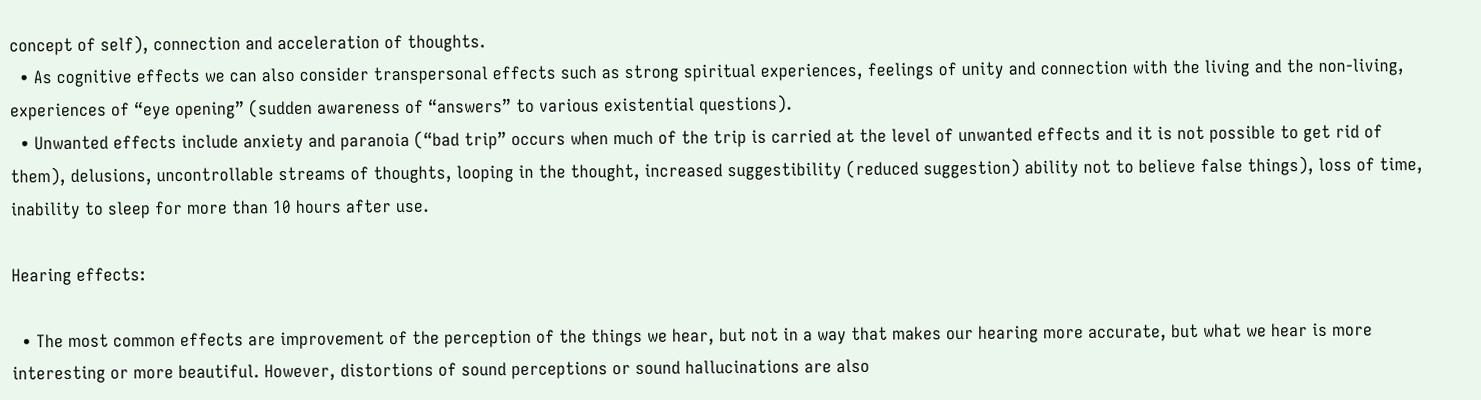concept of self), connection and acceleration of thoughts.
  • As cognitive effects we can also consider transpersonal effects such as strong spiritual experiences, feelings of unity and connection with the living and the non-living, experiences of “eye opening” (sudden awareness of “answers” to various existential questions).
  • Unwanted effects include anxiety and paranoia (“bad trip” occurs when much of the trip is carried at the level of unwanted effects and it is not possible to get rid of them), delusions, uncontrollable streams of thoughts, looping in the thought, increased suggestibility (reduced suggestion) ability not to believe false things), loss of time, inability to sleep for more than 10 hours after use.

Hearing effects:

  • The most common effects are improvement of the perception of the things we hear, but not in a way that makes our hearing more accurate, but what we hear is more interesting or more beautiful. However, distortions of sound perceptions or sound hallucinations are also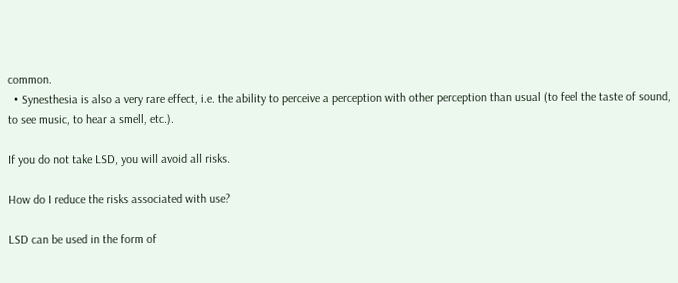common.
  • Synesthesia is also a very rare effect, i.e. the ability to perceive a perception with other perception than usual (to feel the taste of sound, to see music, to hear a smell, etc.).

If you do not take LSD, you will avoid all risks.

How do I reduce the risks associated with use?

LSD can be used in the form of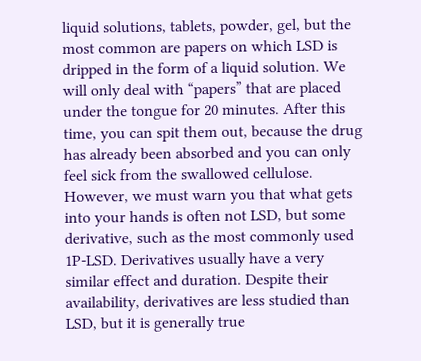liquid solutions, tablets, powder, gel, but the most common are papers on which LSD is dripped in the form of a liquid solution. We will only deal with “papers” that are placed under the tongue for 20 minutes. After this time, you can spit them out, because the drug has already been absorbed and you can only feel sick from the swallowed cellulose. However, we must warn you that what gets into your hands is often not LSD, but some derivative, such as the most commonly used 1P-LSD. Derivatives usually have a very similar effect and duration. Despite their availability, derivatives are less studied than LSD, but it is generally true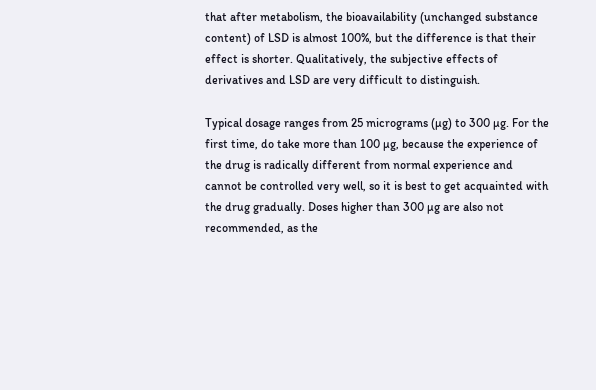that after metabolism, the bioavailability (unchanged substance content) of LSD is almost 100%, but the difference is that their effect is shorter. Qualitatively, the subjective effects of derivatives and LSD are very difficult to distinguish.

Typical dosage ranges from 25 micrograms (µg) to 300 µg. For the first time, do take more than 100 µg, because the experience of the drug is radically different from normal experience and cannot be controlled very well, so it is best to get acquainted with the drug gradually. Doses higher than 300 µg are also not recommended, as the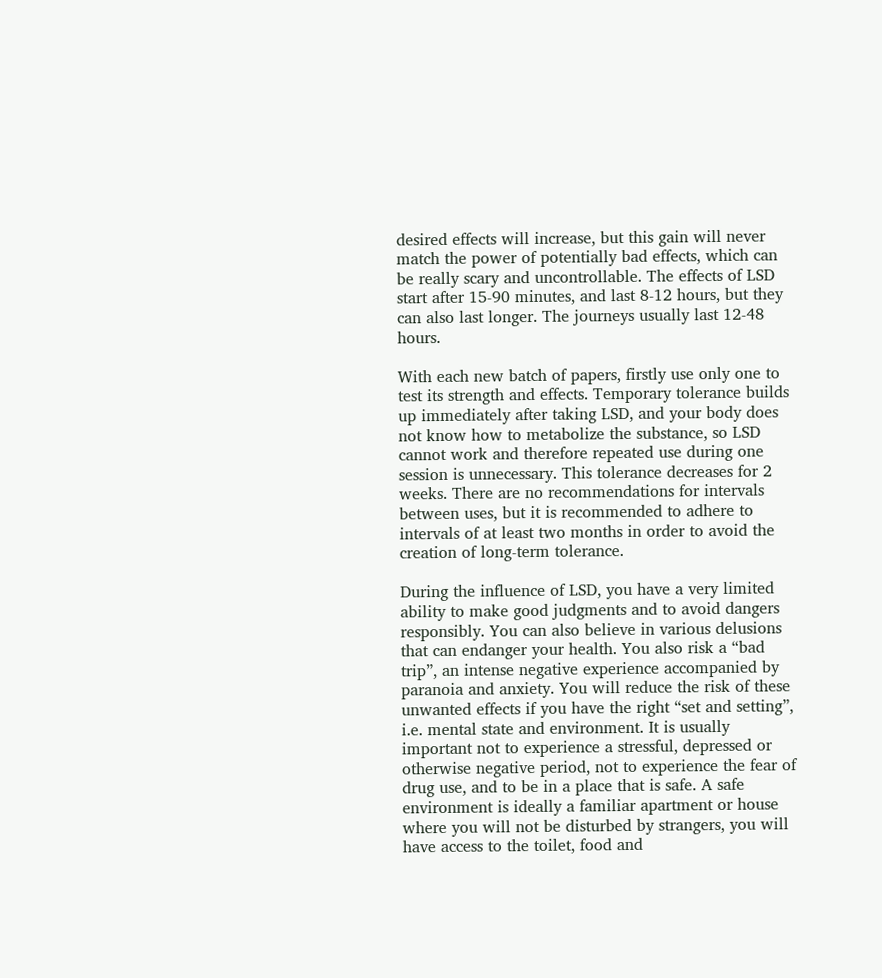desired effects will increase, but this gain will never match the power of potentially bad effects, which can be really scary and uncontrollable. The effects of LSD start after 15-90 minutes, and last 8-12 hours, but they can also last longer. The journeys usually last 12-48 hours.

With each new batch of papers, firstly use only one to test its strength and effects. Temporary tolerance builds up immediately after taking LSD, and your body does not know how to metabolize the substance, so LSD cannot work and therefore repeated use during one session is unnecessary. This tolerance decreases for 2 weeks. There are no recommendations for intervals between uses, but it is recommended to adhere to intervals of at least two months in order to avoid the creation of long-term tolerance.

During the influence of LSD, you have a very limited ability to make good judgments and to avoid dangers responsibly. You can also believe in various delusions that can endanger your health. You also risk a “bad trip”, an intense negative experience accompanied by paranoia and anxiety. You will reduce the risk of these unwanted effects if you have the right “set and setting”, i.e. mental state and environment. It is usually important not to experience a stressful, depressed or otherwise negative period, not to experience the fear of drug use, and to be in a place that is safe. A safe environment is ideally a familiar apartment or house where you will not be disturbed by strangers, you will have access to the toilet, food and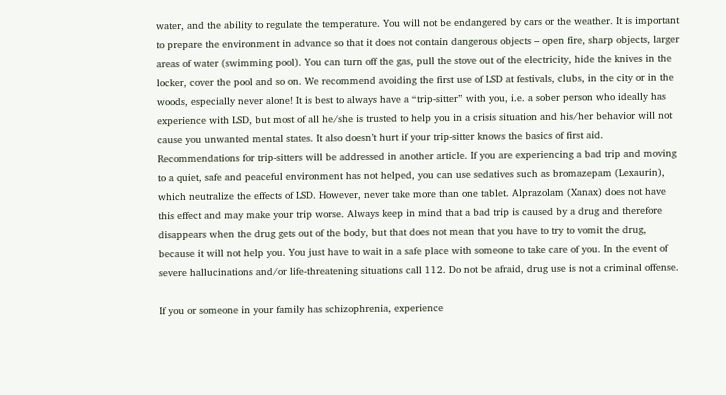water, and the ability to regulate the temperature. You will not be endangered by cars or the weather. It is important to prepare the environment in advance so that it does not contain dangerous objects – open fire, sharp objects, larger areas of water (swimming pool). You can turn off the gas, pull the stove out of the electricity, hide the knives in the locker, cover the pool and so on. We recommend avoiding the first use of LSD at festivals, clubs, in the city or in the woods, especially never alone! It is best to always have a “trip-sitter” with you, i.e. a sober person who ideally has experience with LSD, but most of all he/she is trusted to help you in a crisis situation and his/her behavior will not cause you unwanted mental states. It also doesn’t hurt if your trip-sitter knows the basics of first aid. Recommendations for trip-sitters will be addressed in another article. If you are experiencing a bad trip and moving to a quiet, safe and peaceful environment has not helped, you can use sedatives such as bromazepam (Lexaurin), which neutralize the effects of LSD. However, never take more than one tablet. Alprazolam (Xanax) does not have this effect and may make your trip worse. Always keep in mind that a bad trip is caused by a drug and therefore disappears when the drug gets out of the body, but that does not mean that you have to try to vomit the drug, because it will not help you. You just have to wait in a safe place with someone to take care of you. In the event of severe hallucinations and/or life-threatening situations call 112. Do not be afraid, drug use is not a criminal offense.

If you or someone in your family has schizophrenia, experience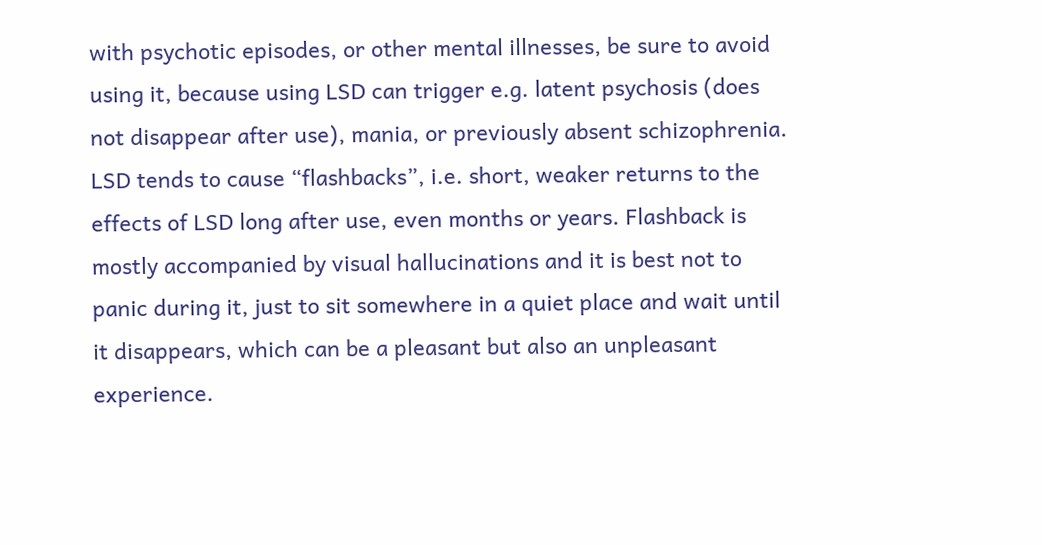with psychotic episodes, or other mental illnesses, be sure to avoid using it, because using LSD can trigger e.g. latent psychosis (does not disappear after use), mania, or previously absent schizophrenia. LSD tends to cause “flashbacks”, i.e. short, weaker returns to the effects of LSD long after use, even months or years. Flashback is mostly accompanied by visual hallucinations and it is best not to panic during it, just to sit somewhere in a quiet place and wait until it disappears, which can be a pleasant but also an unpleasant experience.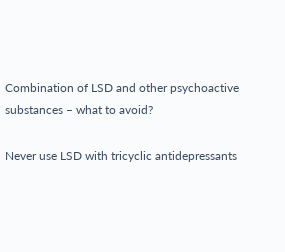Combination of LSD and other psychoactive substances – what to avoid?

Never use LSD with tricyclic antidepressants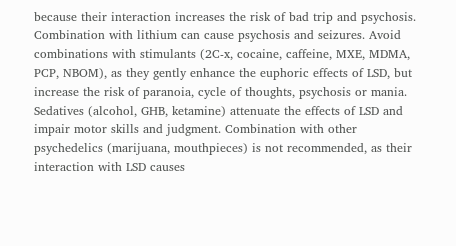because their interaction increases the risk of bad trip and psychosis. Combination with lithium can cause psychosis and seizures. Avoid combinations with stimulants (2C-x, cocaine, caffeine, MXE, MDMA, PCP, NBOM), as they gently enhance the euphoric effects of LSD, but increase the risk of paranoia, cycle of thoughts, psychosis or mania. Sedatives (alcohol, GHB, ketamine) attenuate the effects of LSD and impair motor skills and judgment. Combination with other psychedelics (marijuana, mouthpieces) is not recommended, as their interaction with LSD causes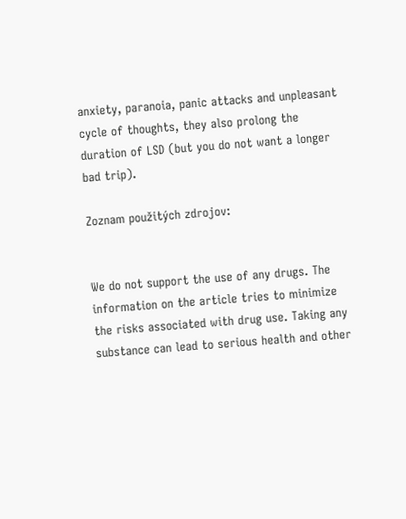anxiety, paranoia, panic attacks and unpleasant cycle of thoughts, they also prolong the duration of LSD (but you do not want a longer bad trip).

Zoznam použitých zdrojov:


We do not support the use of any drugs. The information on the article tries to minimize the risks associated with drug use. Taking any substance can lead to serious health and other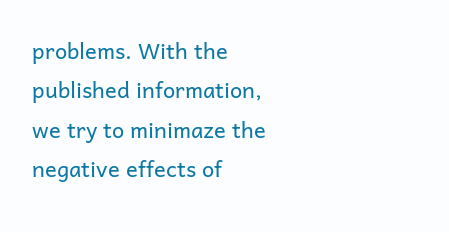problems. With the published information, we try to minimaze the negative effects of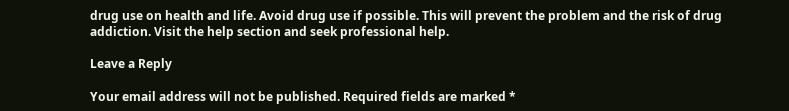drug use on health and life. Avoid drug use if possible. This will prevent the problem and the risk of drug addiction. Visit the help section and seek professional help.

Leave a Reply

Your email address will not be published. Required fields are marked *